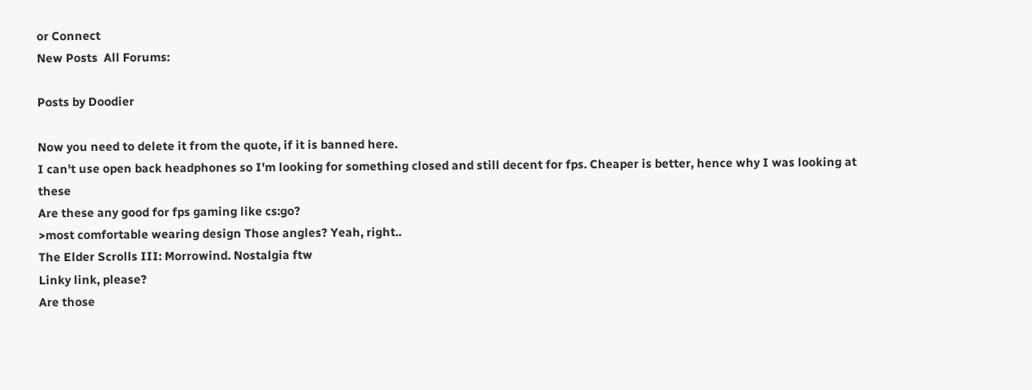or Connect
New Posts  All Forums:

Posts by Doodier

Now you need to delete it from the quote, if it is banned here.
I can't use open back headphones so I'm looking for something closed and still decent for fps. Cheaper is better, hence why I was looking at these
Are these any good for fps gaming like cs:go?
>most comfortable wearing design Those angles? Yeah, right..
The Elder Scrolls III: Morrowind. Nostalgia ftw
Linky link, please?
Are those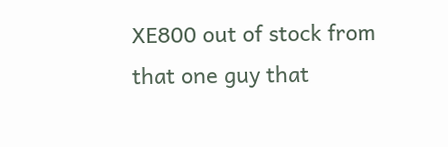XE800 out of stock from that one guy that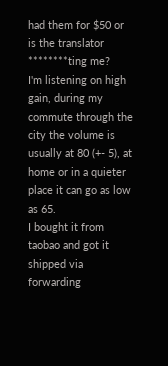had them for $50 or is the translator ********ting me?
I'm listening on high gain, during my commute through the city the volume is usually at 80 (+- 5), at home or in a quieter place it can go as low as 65.
I bought it from taobao and got it shipped via forwarding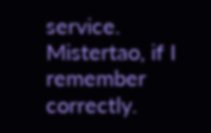service. Mistertao, if I remember correctly.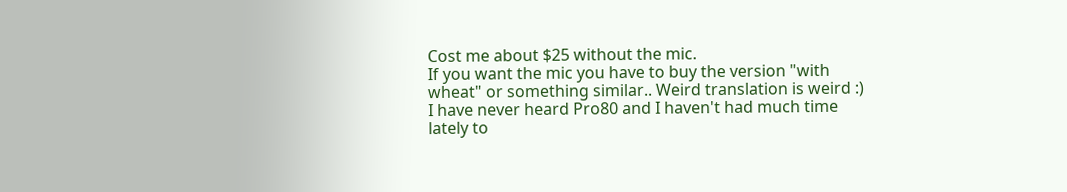Cost me about $25 without the mic.
If you want the mic you have to buy the version "with wheat" or something similar.. Weird translation is weird :) I have never heard Pro80 and I haven't had much time lately to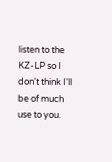listen to the KZ-LP so I don't think I'll be of much use to you.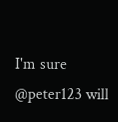I'm sure @peter123 will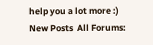help you a lot more :)
New Posts  All Forums: